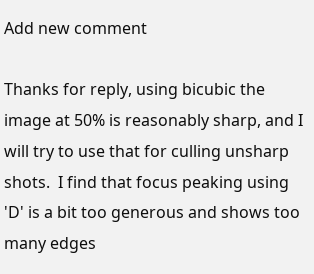Add new comment

Thanks for reply, using bicubic the image at 50% is reasonably sharp, and I will try to use that for culling unsharp shots.  I find that focus peaking using 'D' is a bit too generous and shows too many edges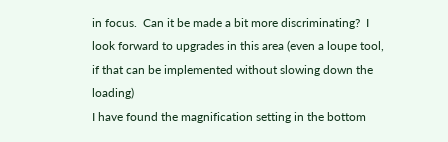in focus.  Can it be made a bit more discriminating?  I look forward to upgrades in this area (even a loupe tool, if that can be implemented without slowing down the loading)
I have found the magnification setting in the bottom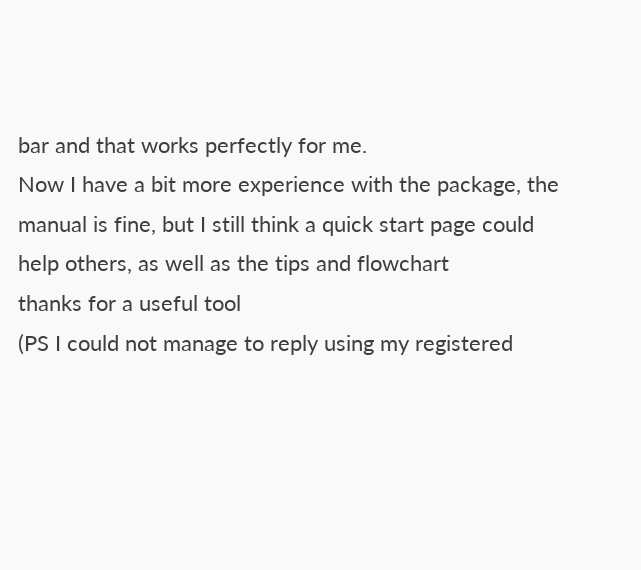bar and that works perfectly for me.
Now I have a bit more experience with the package, the manual is fine, but I still think a quick start page could help others, as well as the tips and flowchart
thanks for a useful tool
(PS I could not manage to reply using my registered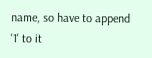name, so have to append '1' to it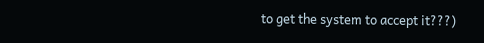to get the system to accept it???)